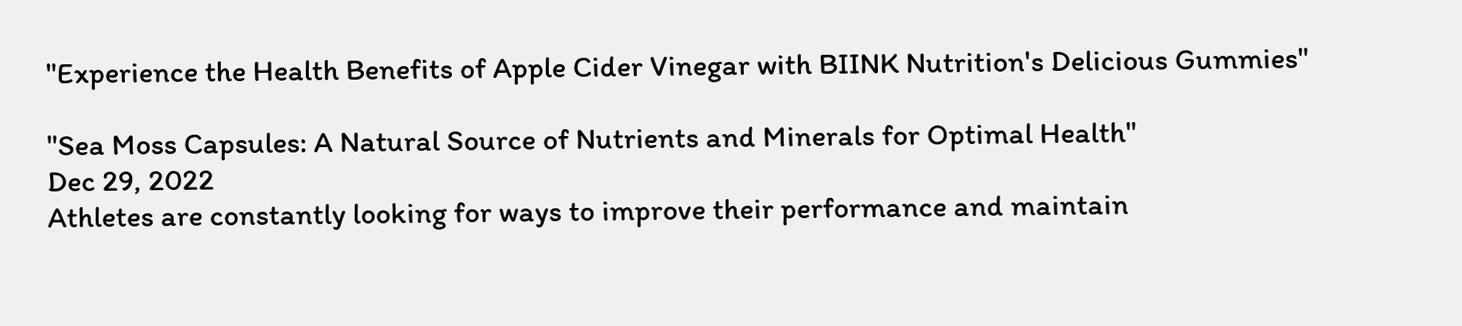"Experience the Health Benefits of Apple Cider Vinegar with BIINK Nutrition's Delicious Gummies"

"Sea Moss Capsules: A Natural Source of Nutrients and Minerals for Optimal Health"
Dec 29, 2022
Athletes are constantly looking for ways to improve their performance and maintain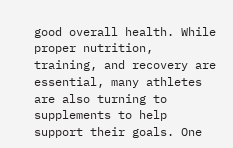good overall health. While proper nutrition, training, and recovery are essential, many athletes are also turning to supplements to help support their goals. One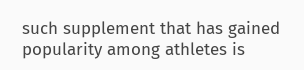such supplement that has gained popularity among athletes is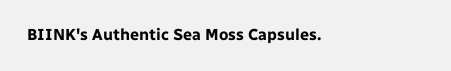BIINK's Authentic Sea Moss Capsules.